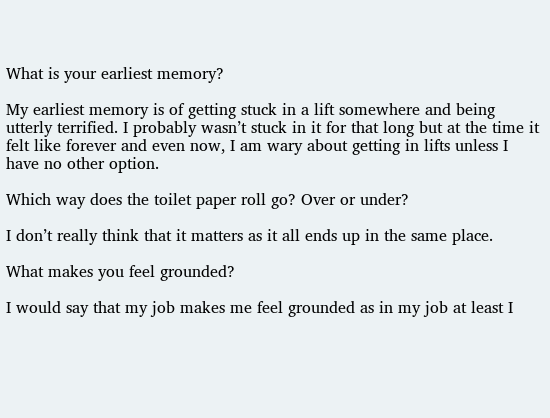What is your earliest memory?

My earliest memory is of getting stuck in a lift somewhere and being utterly terrified. I probably wasn’t stuck in it for that long but at the time it felt like forever and even now, I am wary about getting in lifts unless I have no other option.

Which way does the toilet paper roll go? Over or under?

I don’t really think that it matters as it all ends up in the same place.

What makes you feel grounded?

I would say that my job makes me feel grounded as in my job at least I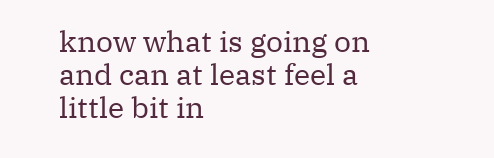know what is going on and can at least feel a little bit in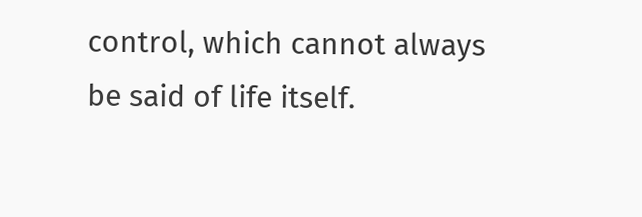control, which cannot always be said of life itself.